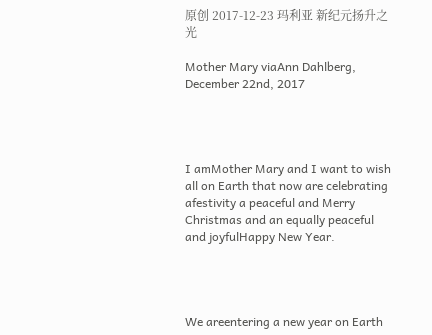原创 2017-12-23 玛利亚 新纪元扬升之光

Mother Mary viaAnn Dahlberg, December 22nd, 2017




I amMother Mary and I want to wish all on Earth that now are celebrating afestivity a peaceful and Merry Christmas and an equally peaceful and joyfulHappy New Year.




We areentering a new year on Earth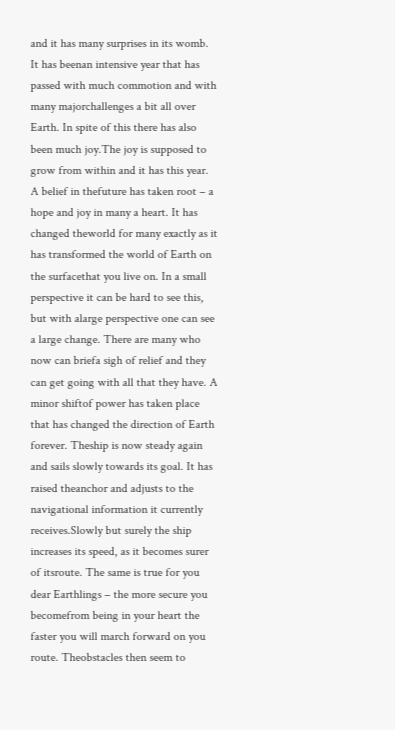and it has many surprises in its womb. It has beenan intensive year that has passed with much commotion and with many majorchallenges a bit all over Earth. In spite of this there has also been much joy.The joy is supposed to grow from within and it has this year. A belief in thefuture has taken root – a hope and joy in many a heart. It has changed theworld for many exactly as it has transformed the world of Earth on the surfacethat you live on. In a small perspective it can be hard to see this, but with alarge perspective one can see a large change. There are many who now can briefa sigh of relief and they can get going with all that they have. A minor shiftof power has taken place that has changed the direction of Earth forever. Theship is now steady again and sails slowly towards its goal. It has raised theanchor and adjusts to the navigational information it currently receives.Slowly but surely the ship increases its speed, as it becomes surer of itsroute. The same is true for you dear Earthlings – the more secure you becomefrom being in your heart the faster you will march forward on you route. Theobstacles then seem to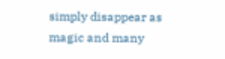simply disappear as magic and many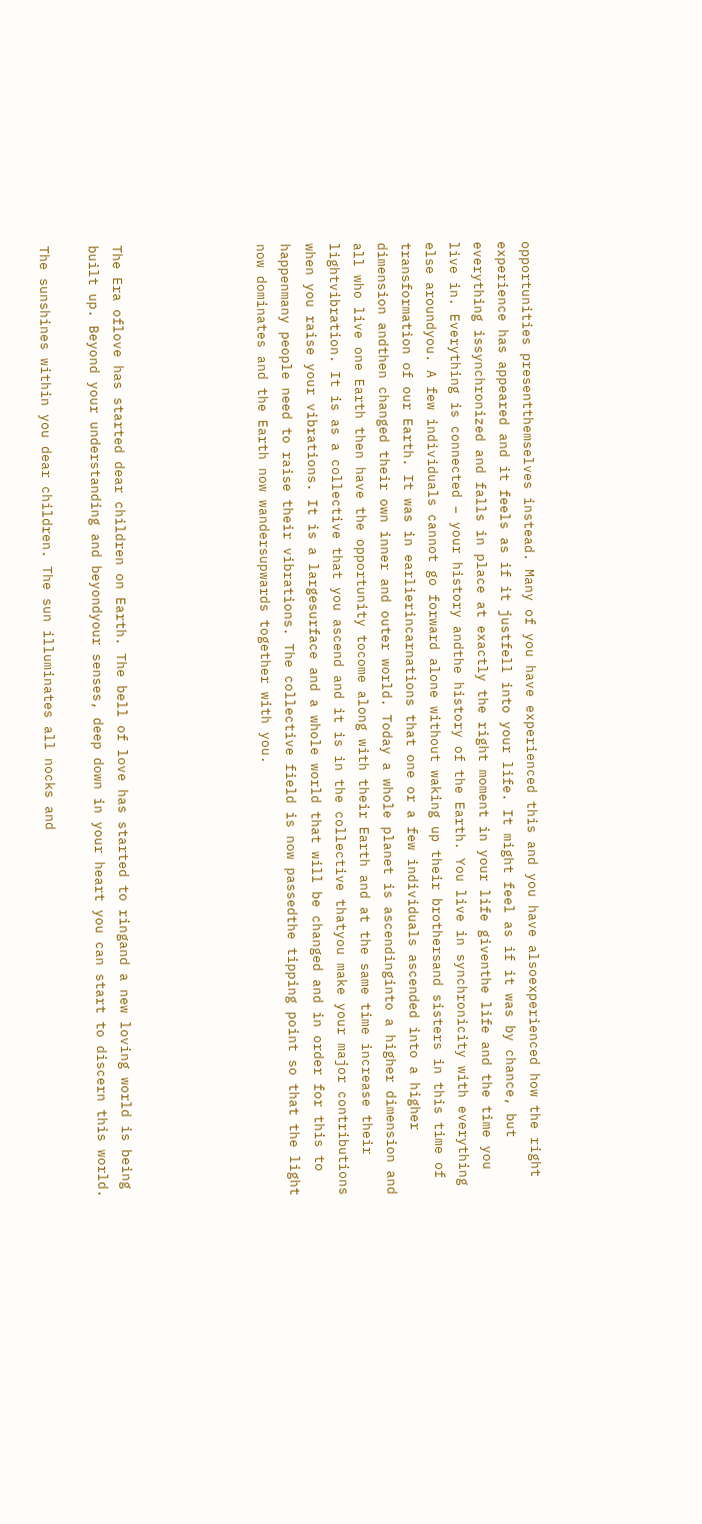opportunities presentthemselves instead. Many of you have experienced this and you have alsoexperienced how the right experience has appeared and it feels as if it justfell into your life. It might feel as if it was by chance, but everything issynchronized and falls in place at exactly the right moment in your life giventhe life and the time you live in. Everything is connected – your history andthe history of the Earth. You live in synchronicity with everything else aroundyou. A few individuals cannot go forward alone without waking up their brothersand sisters in this time of transformation of our Earth. It was in earlierincarnations that one or a few individuals ascended into a higher dimension andthen changed their own inner and outer world. Today a whole planet is ascendinginto a higher dimension and all who live one Earth then have the opportunity tocome along with their Earth and at the same time increase their lightvibration. It is as a collective that you ascend and it is in the collective thatyou make your major contributions when you raise your vibrations. It is a largesurface and a whole world that will be changed and in order for this to happenmany people need to raise their vibrations. The collective field is now passedthe tipping point so that the light now dominates and the Earth now wandersupwards together with you.





The Era oflove has started dear children on Earth. The bell of love has started to ringand a new loving world is being built up. Beyond your understanding and beyondyour senses, deep down in your heart you can start to discern this world.

The sunshines within you dear children. The sun illuminates all nocks and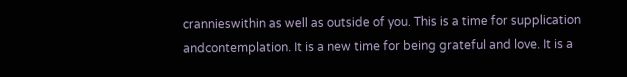crannieswithin as well as outside of you. This is a time for supplication andcontemplation. It is a new time for being grateful and love. It is a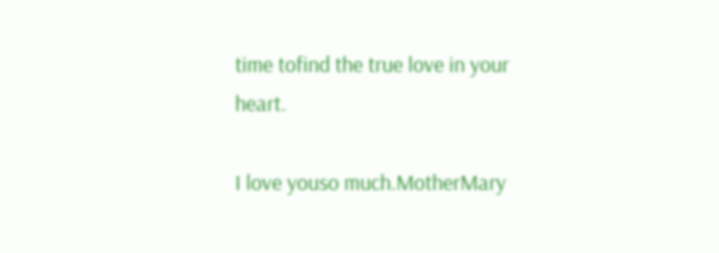time tofind the true love in your heart.

I love youso much.MotherMary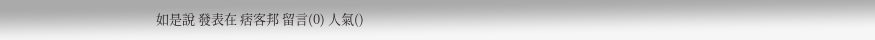如是說 發表在 痞客邦 留言(0) 人氣()